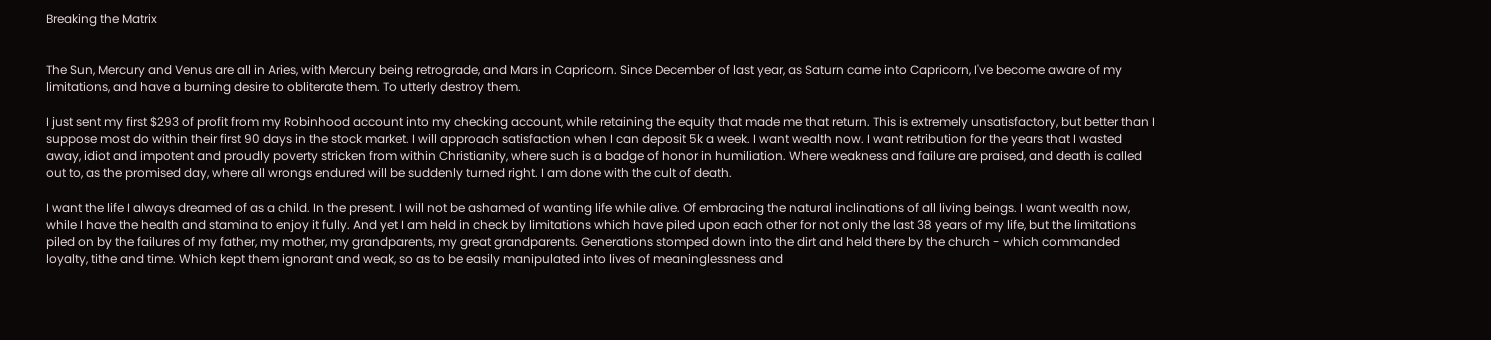Breaking the Matrix


The Sun, Mercury and Venus are all in Aries, with Mercury being retrograde, and Mars in Capricorn. Since December of last year, as Saturn came into Capricorn, I've become aware of my limitations, and have a burning desire to obliterate them. To utterly destroy them.

I just sent my first $293 of profit from my Robinhood account into my checking account, while retaining the equity that made me that return. This is extremely unsatisfactory, but better than I suppose most do within their first 90 days in the stock market. I will approach satisfaction when I can deposit 5k a week. I want wealth now. I want retribution for the years that I wasted away, idiot and impotent and proudly poverty stricken from within Christianity, where such is a badge of honor in humiliation. Where weakness and failure are praised, and death is called out to, as the promised day, where all wrongs endured will be suddenly turned right. I am done with the cult of death.

I want the life I always dreamed of as a child. In the present. I will not be ashamed of wanting life while alive. Of embracing the natural inclinations of all living beings. I want wealth now, while I have the health and stamina to enjoy it fully. And yet I am held in check by limitations which have piled upon each other for not only the last 38 years of my life, but the limitations piled on by the failures of my father, my mother, my grandparents, my great grandparents. Generations stomped down into the dirt and held there by the church - which commanded loyalty, tithe and time. Which kept them ignorant and weak, so as to be easily manipulated into lives of meaninglessness and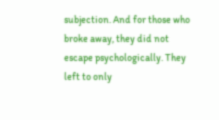subjection. And for those who broke away, they did not escape psychologically. They left to only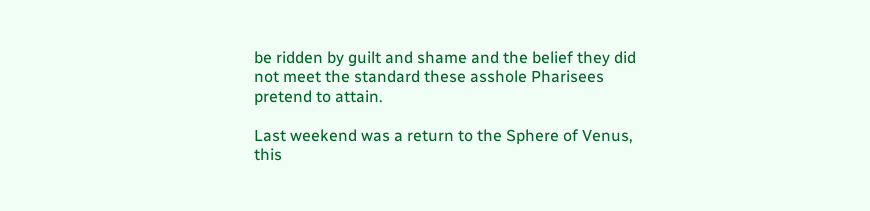be ridden by guilt and shame and the belief they did not meet the standard these asshole Pharisees pretend to attain.

Last weekend was a return to the Sphere of Venus, this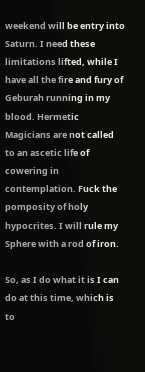weekend will be entry into Saturn. I need these limitations lifted, while I have all the fire and fury of Geburah running in my blood. Hermetic Magicians are not called to an ascetic life of cowering in contemplation. Fuck the pomposity of holy hypocrites. I will rule my Sphere with a rod of iron.

So, as I do what it is I can do at this time, which is to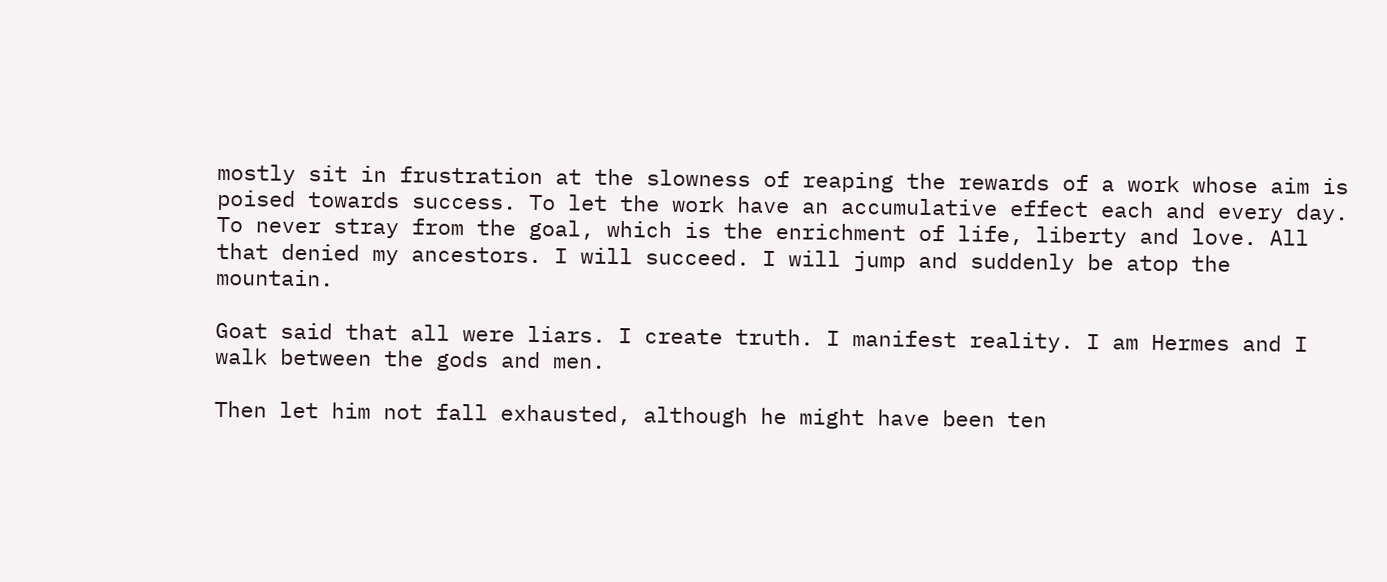mostly sit in frustration at the slowness of reaping the rewards of a work whose aim is poised towards success. To let the work have an accumulative effect each and every day. To never stray from the goal, which is the enrichment of life, liberty and love. All that denied my ancestors. I will succeed. I will jump and suddenly be atop the mountain.

Goat said that all were liars. I create truth. I manifest reality. I am Hermes and I walk between the gods and men.

Then let him not fall exhausted, although he might have been ten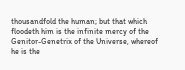thousandfold the human; but that which floodeth him is the infinite mercy of the Genitor-Genetrix of the Universe, whereof he is the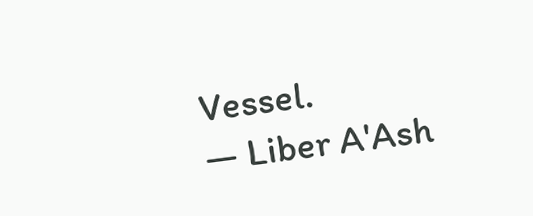Vessel.
— Liber A'Ash